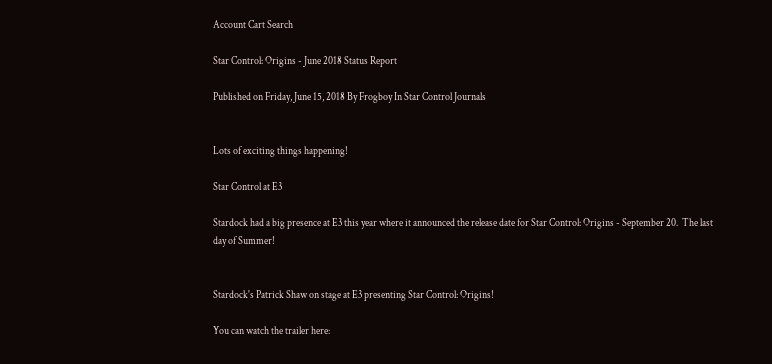Account Cart Search

Star Control: Origins - June 2018 Status Report

Published on Friday, June 15, 2018 By Frogboy In Star Control Journals


Lots of exciting things happening!

Star Control at E3

Stardock had a big presence at E3 this year where it announced the release date for Star Control: Origins - September 20.  The last day of Summer!


Stardock's Patrick Shaw on stage at E3 presenting Star Control: Origins!

You can watch the trailer here: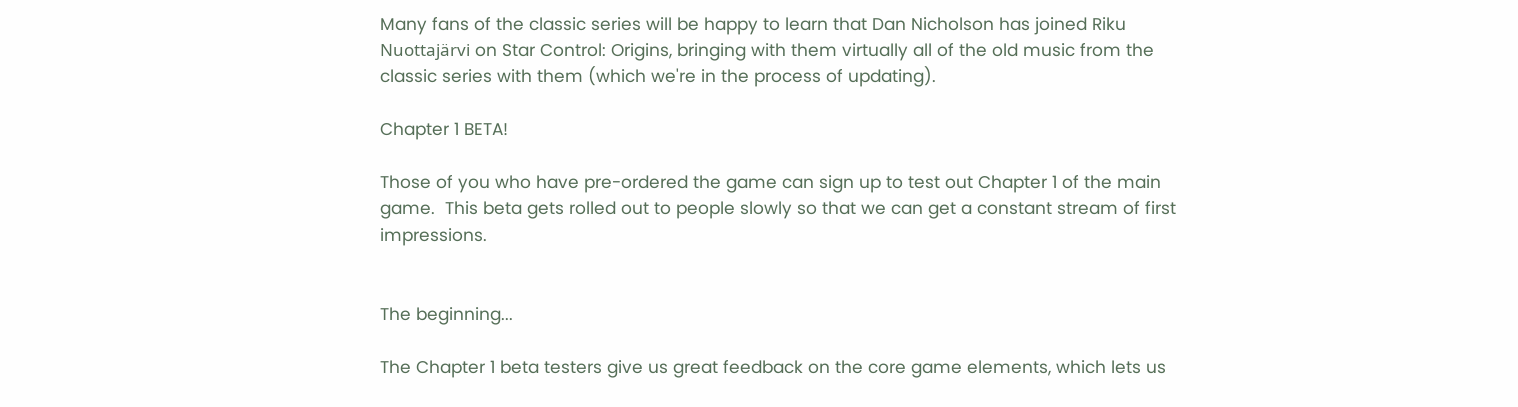Many fans of the classic series will be happy to learn that Dan Nicholson has joined Riku Nuottajärvi on Star Control: Origins, bringing with them virtually all of the old music from the classic series with them (which we're in the process of updating).

Chapter 1 BETA!

Those of you who have pre-ordered the game can sign up to test out Chapter 1 of the main game.  This beta gets rolled out to people slowly so that we can get a constant stream of first impressions.


The beginning...

The Chapter 1 beta testers give us great feedback on the core game elements, which lets us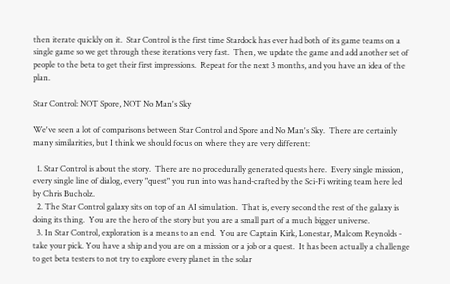then iterate quickly on it.  Star Control is the first time Stardock has ever had both of its game teams on a single game so we get through these iterations very fast.  Then, we update the game and add another set of people to the beta to get their first impressions.  Repeat for the next 3 months, and you have an idea of the plan.

Star Control: NOT Spore, NOT No Man's Sky

We've seen a lot of comparisons between Star Control and Spore and No Man's Sky.  There are certainly many similarities, but I think we should focus on where they are very different:

  1. Star Control is about the story.  There are no procedurally generated quests here.  Every single mission, every single line of dialog, every "quest" you run into was hand-crafted by the Sci-Fi writing team here led by Chris Bucholz.
  2. The Star Control galaxy sits on top of an AI simulation.  That is, every second the rest of the galaxy is doing its thing.  You are the hero of the story but you are a small part of a much bigger universe.
  3. In Star Control, exploration is a means to an end.  You are Captain Kirk, Lonestar, Malcom Reynolds - take your pick. You have a ship and you are on a mission or a job or a quest.  It has been actually a challenge to get beta testers to not try to explore every planet in the solar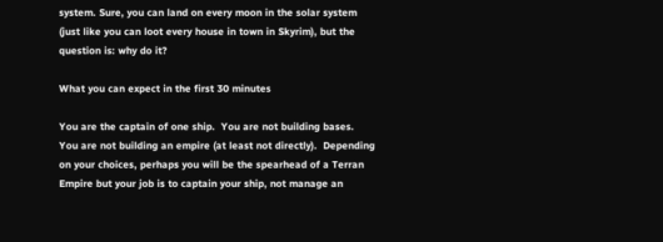system. Sure, you can land on every moon in the solar system (just like you can loot every house in town in Skyrim), but the question is: why do it?

What you can expect in the first 30 minutes

You are the captain of one ship.  You are not building bases. You are not building an empire (at least not directly).  Depending on your choices, perhaps you will be the spearhead of a Terran Empire but your job is to captain your ship, not manage an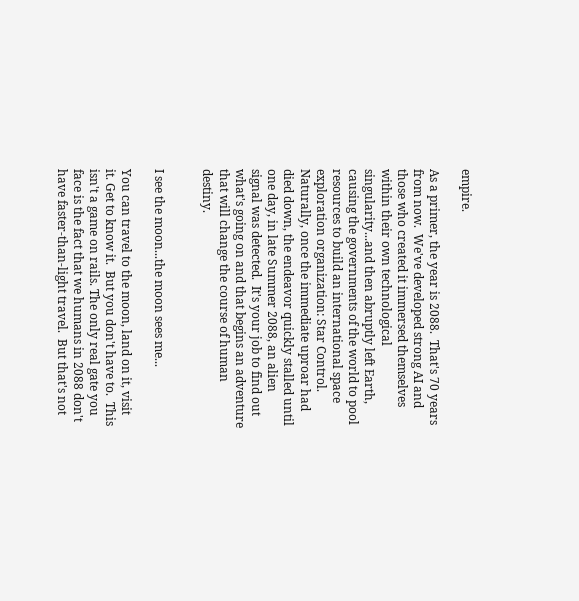empire.

As a primer, the year is 2088.  That's 70 years from now.  We've developed strong AI and those who created it immersed themselves within their own technological singularity...and then abruptly left Earth, causing the governments of the world to pool resources to build an international space exploration organization: Star Control.  Naturally, once the immediate uproar had died down, the endeavor quickly stalled until one day, in late Summer 2088, an alien signal was detected.  It's your job to find out what's going on and that begins an adventure that will change the course of human destiny.


I see the moon...the moon sees me...

You can travel to the moon, land on it, visit it. Get to know it.  But you don't have to.  This isn't a game on rails. The only real gate you face is the fact that we humans in 2088 don't have faster-than-light travel.  But that's not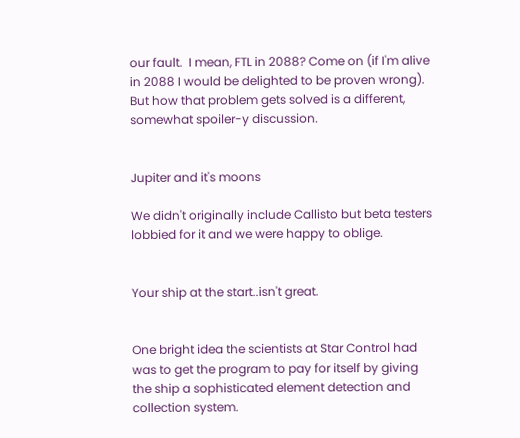our fault.  I mean, FTL in 2088? Come on (if I'm alive in 2088 I would be delighted to be proven wrong).   But how that problem gets solved is a different, somewhat spoiler-y discussion.


Jupiter and it's moons

We didn't originally include Callisto but beta testers lobbied for it and we were happy to oblige.


Your ship at the start..isn't great.


One bright idea the scientists at Star Control had was to get the program to pay for itself by giving the ship a sophisticated element detection and collection system.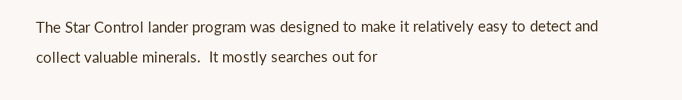The Star Control lander program was designed to make it relatively easy to detect and collect valuable minerals.  It mostly searches out for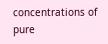concentrations of pure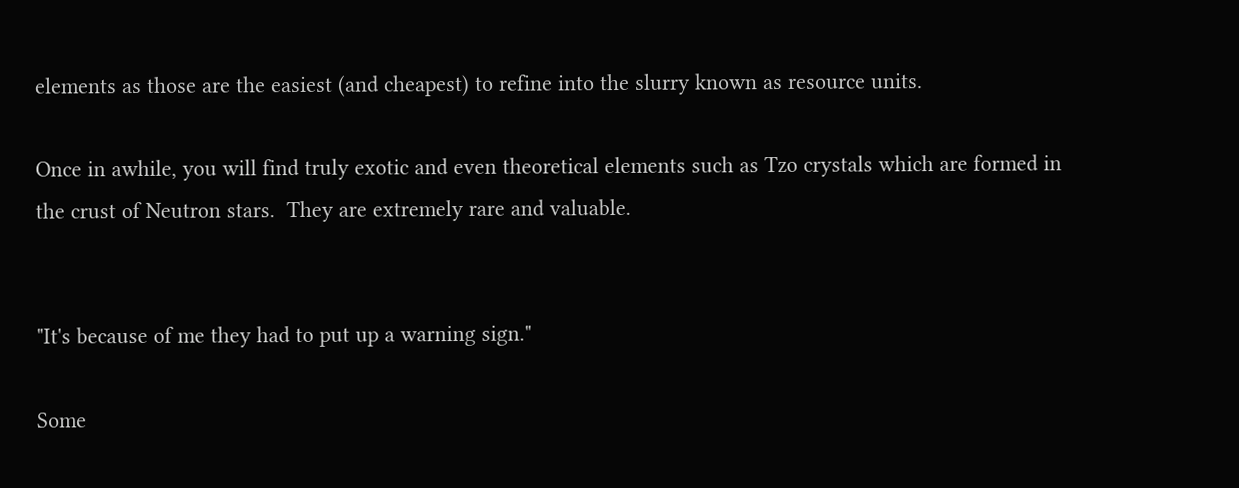elements as those are the easiest (and cheapest) to refine into the slurry known as resource units.

Once in awhile, you will find truly exotic and even theoretical elements such as Tzo crystals which are formed in the crust of Neutron stars.  They are extremely rare and valuable.


"It's because of me they had to put up a warning sign."

Some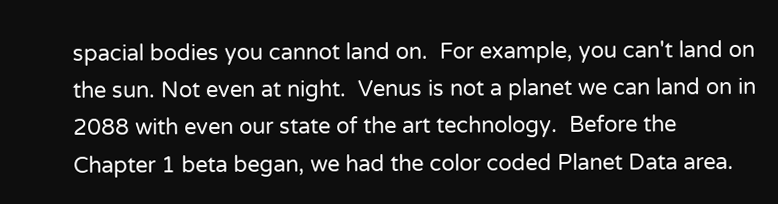spacial bodies you cannot land on.  For example, you can't land on the sun. Not even at night.  Venus is not a planet we can land on in 2088 with even our state of the art technology.  Before the Chapter 1 beta began, we had the color coded Planet Data area.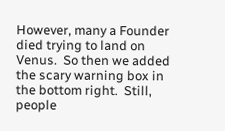However, many a Founder died trying to land on Venus.  So then we added the scary warning box in the bottom right.  Still, people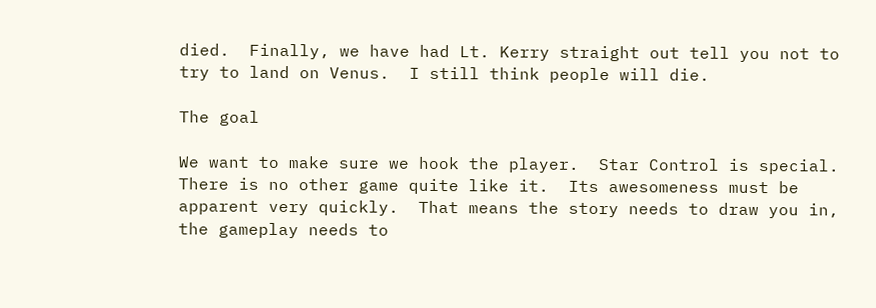died.  Finally, we have had Lt. Kerry straight out tell you not to try to land on Venus.  I still think people will die.

The goal

We want to make sure we hook the player.  Star Control is special. There is no other game quite like it.  Its awesomeness must be apparent very quickly.  That means the story needs to draw you in, the gameplay needs to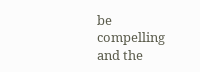be compelling and the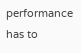performance has to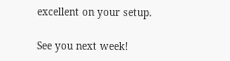excellent on your setup.

See you next week!